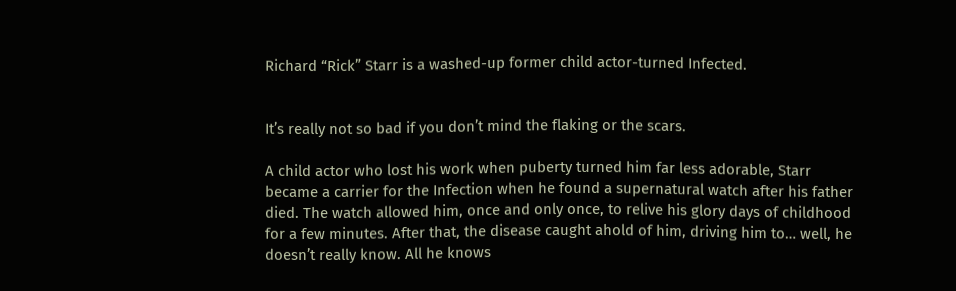Richard “Rick” Starr is a washed-up former child actor-turned Infected.


It’s really not so bad if you don’t mind the flaking or the scars.

A child actor who lost his work when puberty turned him far less adorable, Starr became a carrier for the Infection when he found a supernatural watch after his father died. The watch allowed him, once and only once, to relive his glory days of childhood for a few minutes. After that, the disease caught ahold of him, driving him to… well, he doesn’t really know. All he knows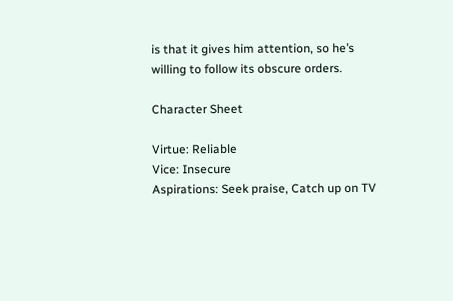is that it gives him attention, so he’s willing to follow its obscure orders.

Character Sheet

Virtue: Reliable
Vice: Insecure
Aspirations: Seek praise, Catch up on TV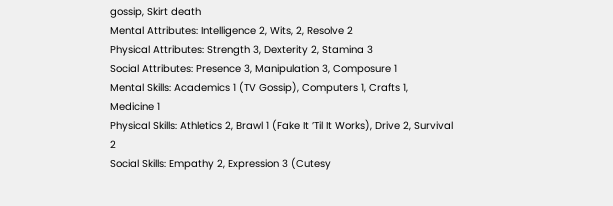gossip, Skirt death
Mental Attributes: Intelligence 2, Wits, 2, Resolve 2
Physical Attributes: Strength 3, Dexterity 2, Stamina 3
Social Attributes: Presence 3, Manipulation 3, Composure 1
Mental Skills: Academics 1 (TV Gossip), Computers 1, Crafts 1, Medicine 1
Physical Skills: Athletics 2, Brawl 1 (Fake It ’Til It Works), Drive 2, Survival 2
Social Skills: Empathy 2, Expression 3 (Cutesy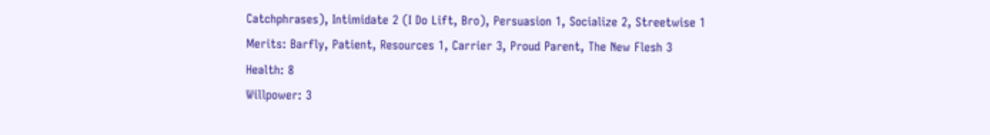Catchphrases), Intimidate 2 (I Do Lift, Bro), Persuasion 1, Socialize 2, Streetwise 1
Merits: Barfly, Patient, Resources 1, Carrier 3, Proud Parent, The New Flesh 3
Health: 8
Willpower: 3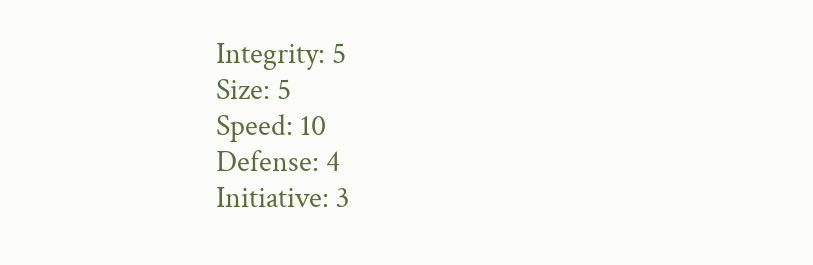Integrity: 5
Size: 5
Speed: 10
Defense: 4
Initiative: 3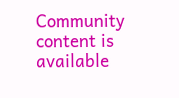Community content is available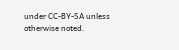under CC-BY-SA unless otherwise noted.